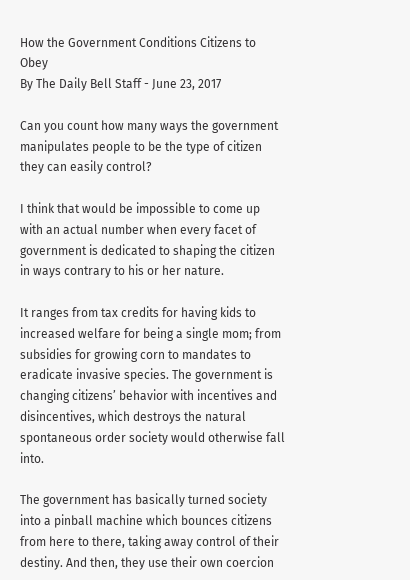How the Government Conditions Citizens to Obey
By The Daily Bell Staff - June 23, 2017

Can you count how many ways the government manipulates people to be the type of citizen they can easily control?

I think that would be impossible to come up with an actual number when every facet of government is dedicated to shaping the citizen in ways contrary to his or her nature.

It ranges from tax credits for having kids to increased welfare for being a single mom; from subsidies for growing corn to mandates to eradicate invasive species. The government is changing citizens’ behavior with incentives and disincentives, which destroys the natural spontaneous order society would otherwise fall into.

The government has basically turned society into a pinball machine which bounces citizens from here to there, taking away control of their destiny. And then, they use their own coercion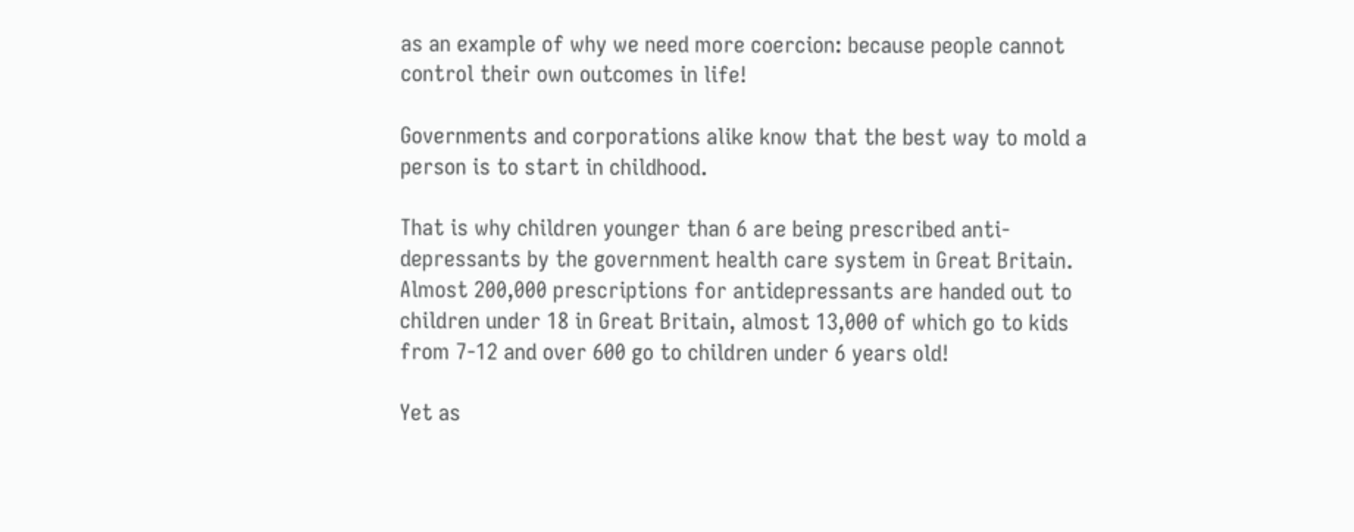as an example of why we need more coercion: because people cannot control their own outcomes in life!

Governments and corporations alike know that the best way to mold a person is to start in childhood.

That is why children younger than 6 are being prescribed anti-depressants by the government health care system in Great Britain. Almost 200,000 prescriptions for antidepressants are handed out to children under 18 in Great Britain, almost 13,000 of which go to kids from 7-12 and over 600 go to children under 6 years old!

Yet as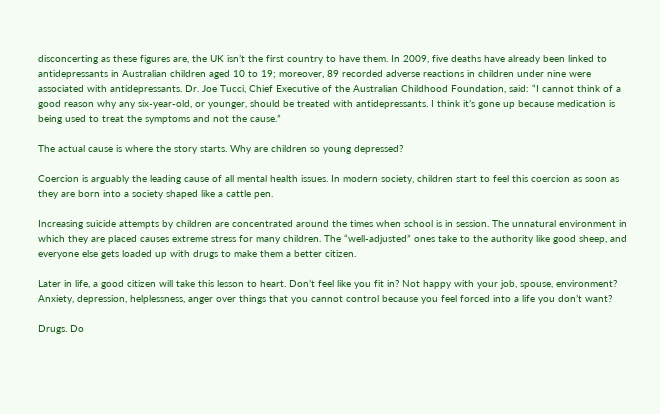disconcerting as these figures are, the UK isn’t the first country to have them. In 2009, five deaths have already been linked to antidepressants in Australian children aged 10 to 19; moreover, 89 recorded adverse reactions in children under nine were associated with antidepressants. Dr. Joe Tucci, Chief Executive of the Australian Childhood Foundation, said: “I cannot think of a good reason why any six-year-old, or younger, should be treated with antidepressants. I think it’s gone up because medication is being used to treat the symptoms and not the cause.”

The actual cause is where the story starts. Why are children so young depressed?

Coercion is arguably the leading cause of all mental health issues. In modern society, children start to feel this coercion as soon as they are born into a society shaped like a cattle pen.

Increasing suicide attempts by children are concentrated around the times when school is in session. The unnatural environment in which they are placed causes extreme stress for many children. The “well-adjusted” ones take to the authority like good sheep, and everyone else gets loaded up with drugs to make them a better citizen.

Later in life, a good citizen will take this lesson to heart. Don’t feel like you fit in? Not happy with your job, spouse, environment? Anxiety, depression, helplessness, anger over things that you cannot control because you feel forced into a life you don’t want?

Drugs. Do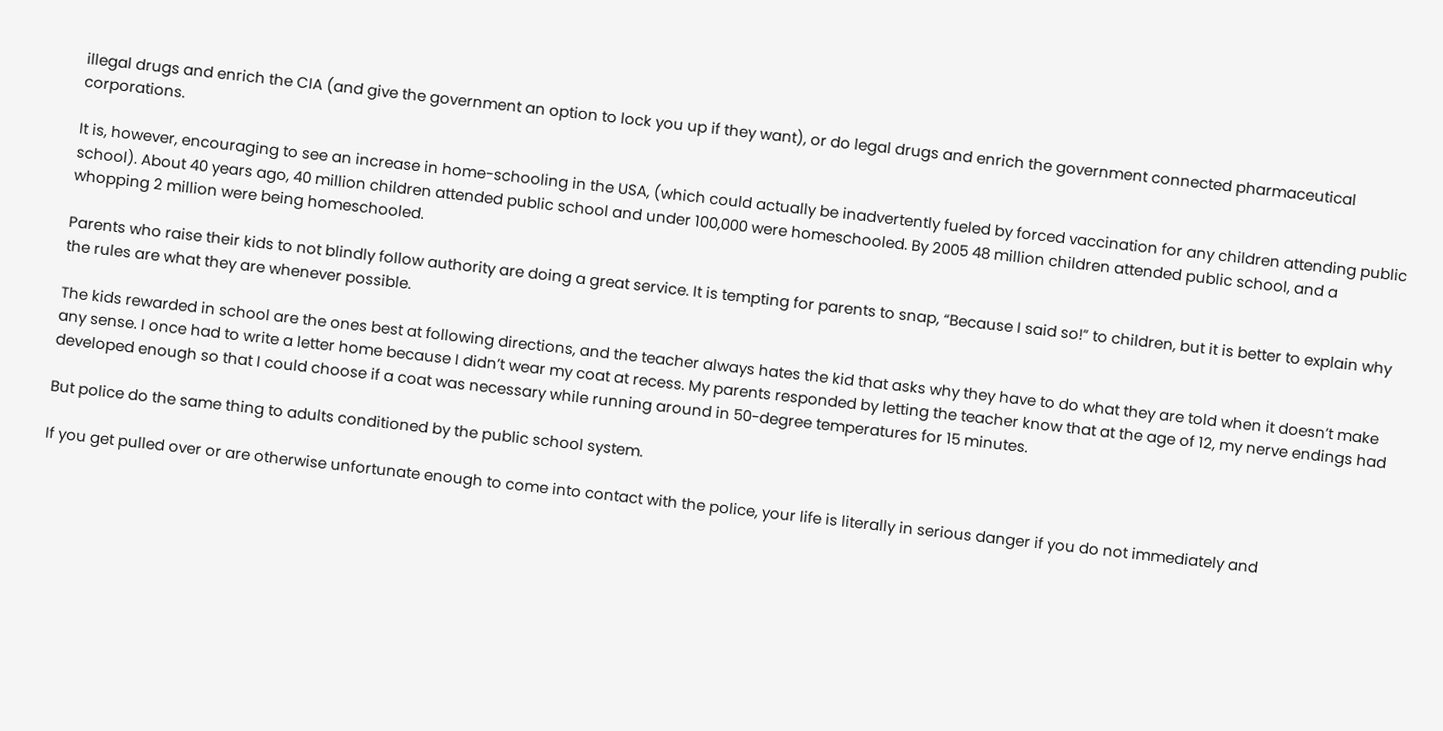illegal drugs and enrich the CIA (and give the government an option to lock you up if they want), or do legal drugs and enrich the government connected pharmaceutical corporations.

It is, however, encouraging to see an increase in home-schooling in the USA, (which could actually be inadvertently fueled by forced vaccination for any children attending public school). About 40 years ago, 40 million children attended public school and under 100,000 were homeschooled. By 2005 48 million children attended public school, and a whopping 2 million were being homeschooled.

Parents who raise their kids to not blindly follow authority are doing a great service. It is tempting for parents to snap, “Because I said so!” to children, but it is better to explain why the rules are what they are whenever possible.

The kids rewarded in school are the ones best at following directions, and the teacher always hates the kid that asks why they have to do what they are told when it doesn’t make any sense. I once had to write a letter home because I didn’t wear my coat at recess. My parents responded by letting the teacher know that at the age of 12, my nerve endings had developed enough so that I could choose if a coat was necessary while running around in 50-degree temperatures for 15 minutes.

But police do the same thing to adults conditioned by the public school system.

If you get pulled over or are otherwise unfortunate enough to come into contact with the police, your life is literally in serious danger if you do not immediately and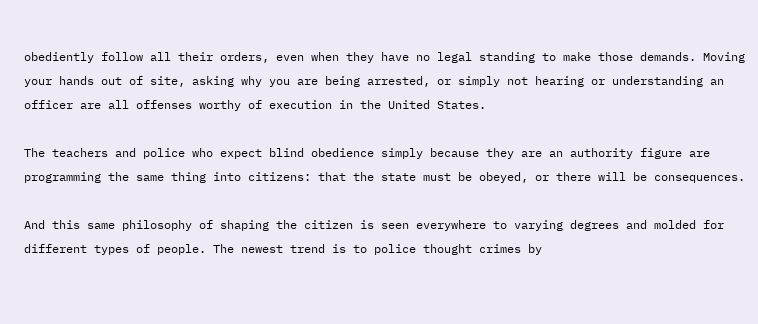obediently follow all their orders, even when they have no legal standing to make those demands. Moving your hands out of site, asking why you are being arrested, or simply not hearing or understanding an officer are all offenses worthy of execution in the United States.

The teachers and police who expect blind obedience simply because they are an authority figure are programming the same thing into citizens: that the state must be obeyed, or there will be consequences.

And this same philosophy of shaping the citizen is seen everywhere to varying degrees and molded for different types of people. The newest trend is to police thought crimes by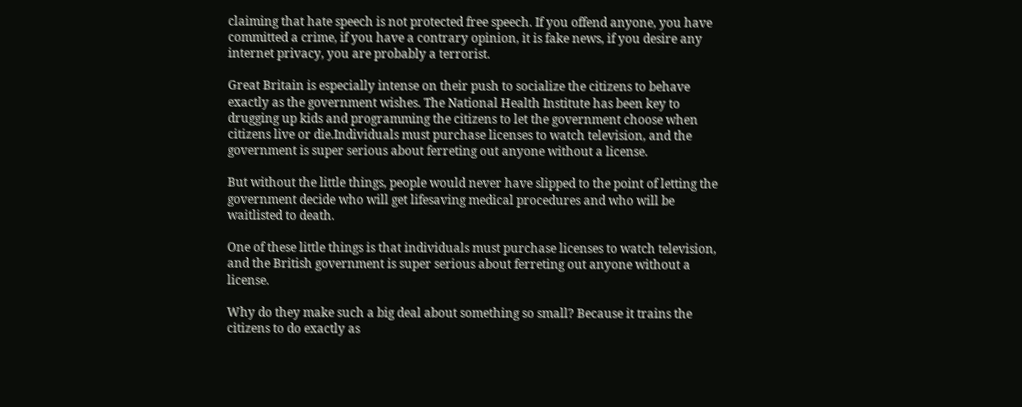claiming that hate speech is not protected free speech. If you offend anyone, you have committed a crime, if you have a contrary opinion, it is fake news, if you desire any internet privacy, you are probably a terrorist.

Great Britain is especially intense on their push to socialize the citizens to behave exactly as the government wishes. The National Health Institute has been key to drugging up kids and programming the citizens to let the government choose when citizens live or die.Individuals must purchase licenses to watch television, and the government is super serious about ferreting out anyone without a license.

But without the little things, people would never have slipped to the point of letting the government decide who will get lifesaving medical procedures and who will be waitlisted to death.

One of these little things is that individuals must purchase licenses to watch television, and the British government is super serious about ferreting out anyone without a license.

Why do they make such a big deal about something so small? Because it trains the citizens to do exactly as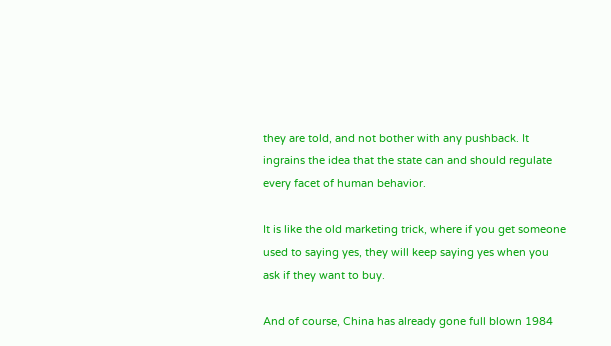they are told, and not bother with any pushback. It ingrains the idea that the state can and should regulate every facet of human behavior.

It is like the old marketing trick, where if you get someone used to saying yes, they will keep saying yes when you ask if they want to buy.

And of course, China has already gone full blown 1984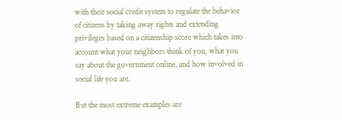with their social credit system to regulate the behavior of citizens by taking away rights and extending privileges based on a citizenship score which takes into account what your neighbors think of you, what you say about the government online, and how involved in social life you are.

But the most extreme examples are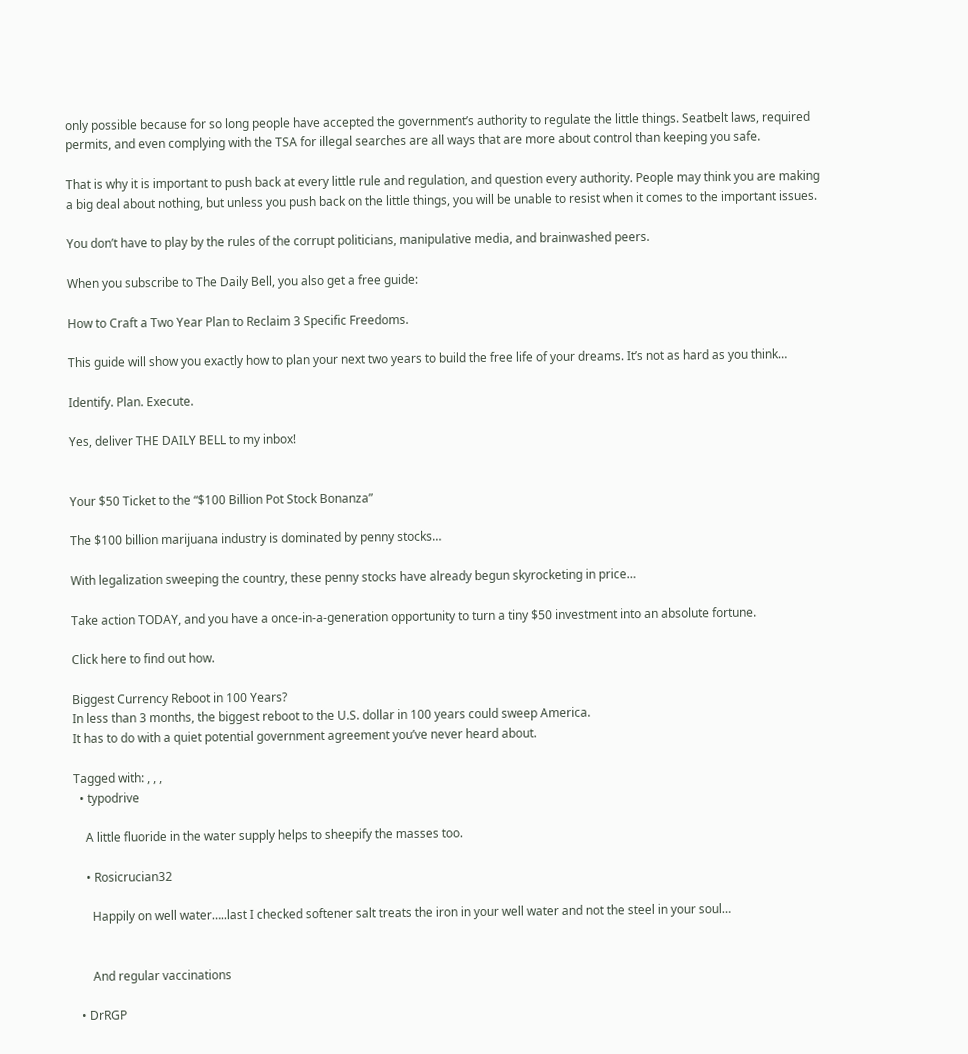only possible because for so long people have accepted the government’s authority to regulate the little things. Seatbelt laws, required permits, and even complying with the TSA for illegal searches are all ways that are more about control than keeping you safe.

That is why it is important to push back at every little rule and regulation, and question every authority. People may think you are making a big deal about nothing, but unless you push back on the little things, you will be unable to resist when it comes to the important issues.

You don’t have to play by the rules of the corrupt politicians, manipulative media, and brainwashed peers.

When you subscribe to The Daily Bell, you also get a free guide:

How to Craft a Two Year Plan to Reclaim 3 Specific Freedoms.

This guide will show you exactly how to plan your next two years to build the free life of your dreams. It’s not as hard as you think…

Identify. Plan. Execute.

Yes, deliver THE DAILY BELL to my inbox!


Your $50 Ticket to the “$100 Billion Pot Stock Bonanza”

The $100 billion marijuana industry is dominated by penny stocks…

With legalization sweeping the country, these penny stocks have already begun skyrocketing in price…

Take action TODAY, and you have a once-in-a-generation opportunity to turn a tiny $50 investment into an absolute fortune.

Click here to find out how.

Biggest Currency Reboot in 100 Years?
In less than 3 months, the biggest reboot to the U.S. dollar in 100 years could sweep America.
It has to do with a quiet potential government agreement you’ve never heard about.

Tagged with: , , ,
  • typodrive

    A little fluoride in the water supply helps to sheepify the masses too.

    • Rosicrucian32

      Happily on well water…..last I checked softener salt treats the iron in your well water and not the steel in your soul…


      And regular vaccinations

  • DrRGP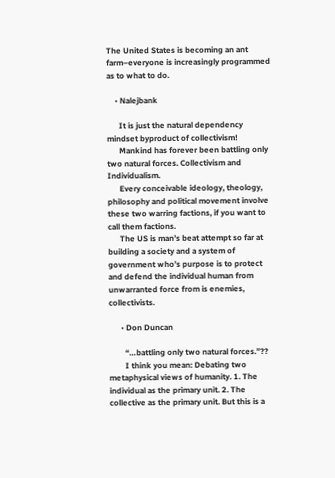The United States is becoming an ant farm–everyone is increasingly programmed as to what to do.

    • Nalejbank

      It is just the natural dependency mindset byproduct of collectivism!
      Mankind has forever been battling only two natural forces. Collectivism and Individualism.
      Every conceivable ideology, theology, philosophy and political movement involve these two warring factions, if you want to call them factions.
      The US is man’s beat attempt so far at building a society and a system of government who’s purpose is to protect and defend the individual human from unwarranted force from is enemies, collectivists.

      • Don Duncan

        “…battling only two natural forces.”??
        I think you mean: Debating two metaphysical views of humanity. 1. The individual as the primary unit. 2. The collective as the primary unit. But this is a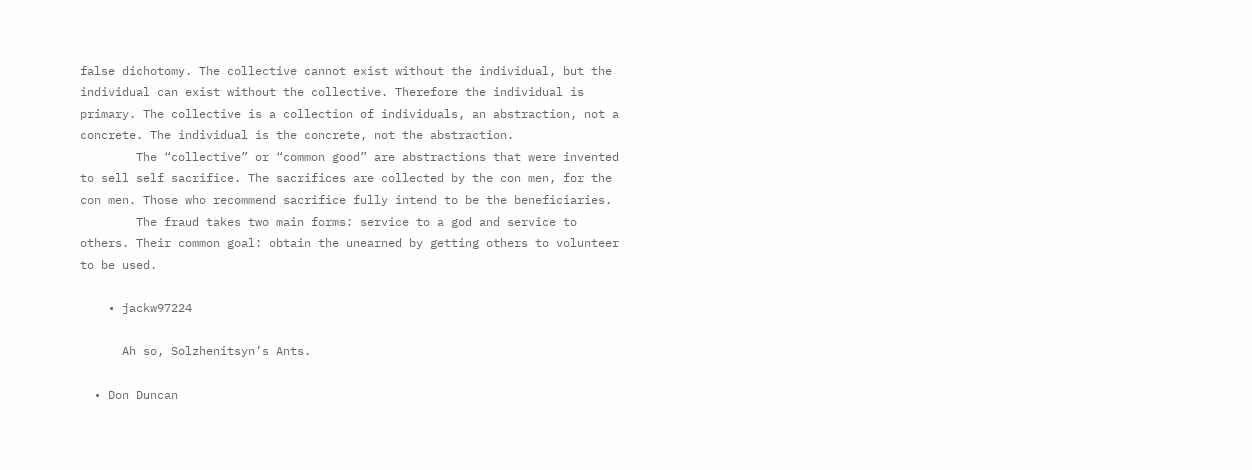false dichotomy. The collective cannot exist without the individual, but the individual can exist without the collective. Therefore the individual is primary. The collective is a collection of individuals, an abstraction, not a concrete. The individual is the concrete, not the abstraction.
        The “collective” or “common good” are abstractions that were invented to sell self sacrifice. The sacrifices are collected by the con men, for the con men. Those who recommend sacrifice fully intend to be the beneficiaries.
        The fraud takes two main forms: service to a god and service to others. Their common goal: obtain the unearned by getting others to volunteer to be used.

    • jackw97224

      Ah so, Solzhenitsyn’s Ants.

  • Don Duncan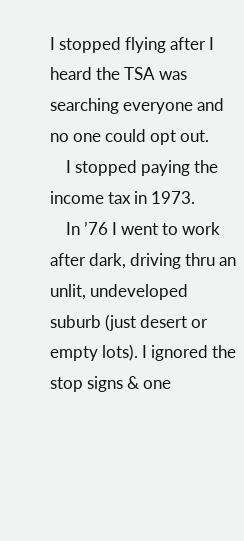I stopped flying after I heard the TSA was searching everyone and no one could opt out.
    I stopped paying the income tax in 1973.
    In ’76 I went to work after dark, driving thru an unlit, undeveloped suburb (just desert or empty lots). I ignored the stop signs & one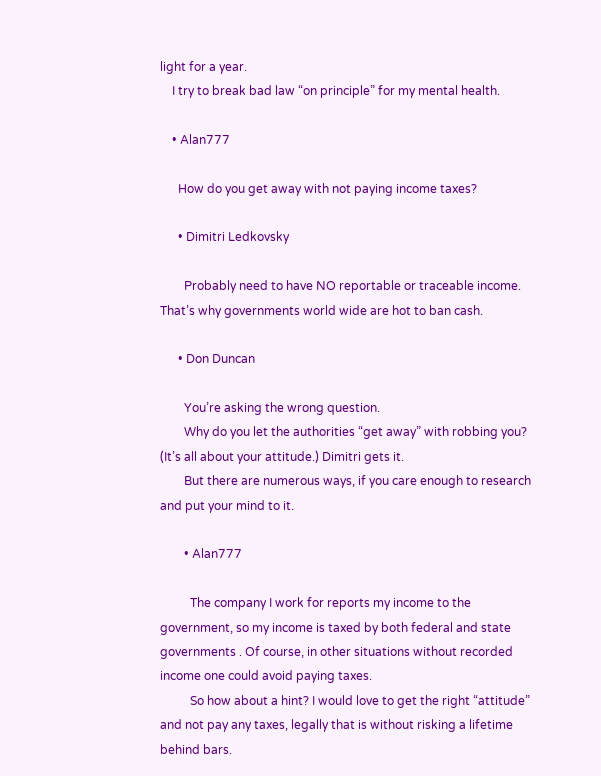light for a year.
    I try to break bad law “on principle” for my mental health.

    • Alan777

      How do you get away with not paying income taxes?

      • Dimitri Ledkovsky

        Probably need to have NO reportable or traceable income. That’s why governments world wide are hot to ban cash.

      • Don Duncan

        You’re asking the wrong question.
        Why do you let the authorities “get away” with robbing you? (It’s all about your attitude.) Dimitri gets it.
        But there are numerous ways, if you care enough to research and put your mind to it.

        • Alan777

          The company I work for reports my income to the government, so my income is taxed by both federal and state governments . Of course, in other situations without recorded income one could avoid paying taxes.
          So how about a hint? I would love to get the right “attitude” and not pay any taxes, legally that is without risking a lifetime behind bars.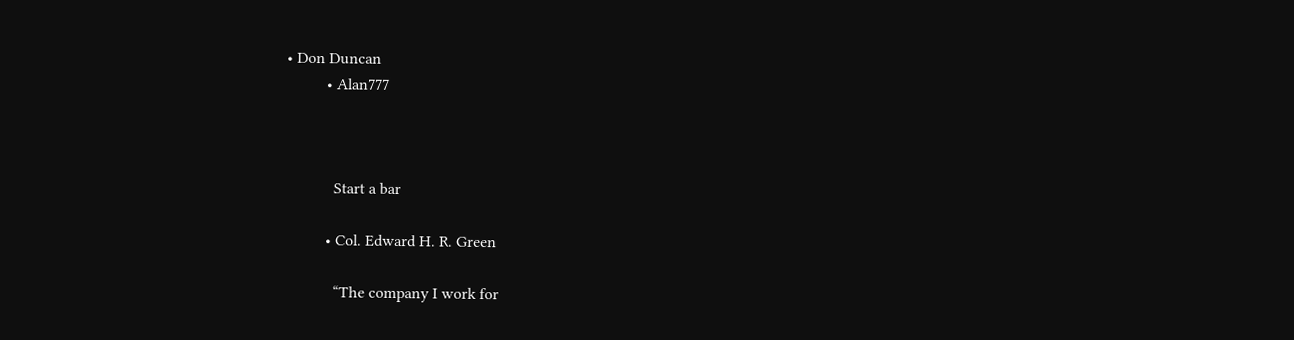• Don Duncan
          • Alan777



            Start a bar

          • Col. Edward H. R. Green

            “The company I work for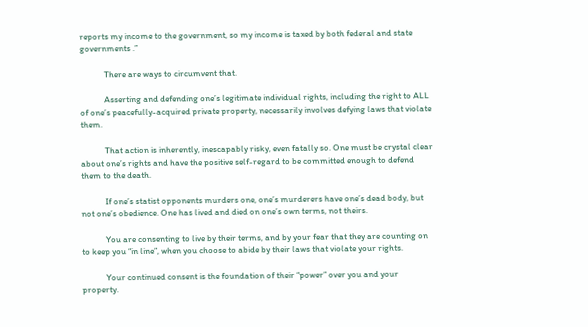reports my income to the government, so my income is taxed by both federal and state governments .”

            There are ways to circumvent that.

            Asserting and defending one’s legitimate individual rights, including the right to ALL of one’s peacefully-acquired private property, necessarily involves defying laws that violate them.

            That action is inherently, inescapably risky, even fatally so. One must be crystal clear about one’s rights and have the positive self-regard to be committed enough to defend them to the death.

            If one’s statist opponents murders one, one’s murderers have one’s dead body, but not one’s obedience. One has lived and died on one’s own terms, not theirs.

            You are consenting to live by their terms, and by your fear that they are counting on to keep you “in line”, when you choose to abide by their laws that violate your rights.

            Your continued consent is the foundation of their “power” over you and your property.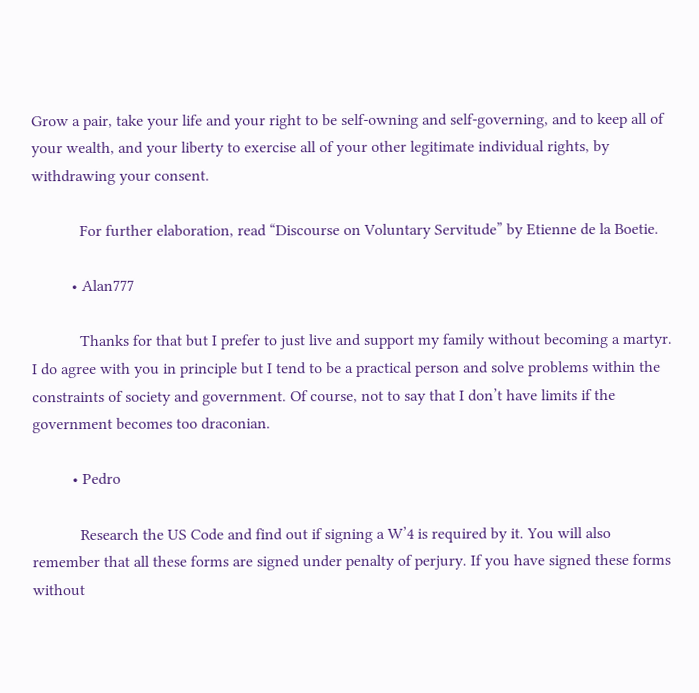Grow a pair, take your life and your right to be self-owning and self-governing, and to keep all of your wealth, and your liberty to exercise all of your other legitimate individual rights, by withdrawing your consent.

            For further elaboration, read “Discourse on Voluntary Servitude” by Etienne de la Boetie.

          • Alan777

            Thanks for that but I prefer to just live and support my family without becoming a martyr. I do agree with you in principle but I tend to be a practical person and solve problems within the constraints of society and government. Of course, not to say that I don’t have limits if the government becomes too draconian.

          • Pedro

            Research the US Code and find out if signing a W’4 is required by it. You will also remember that all these forms are signed under penalty of perjury. If you have signed these forms without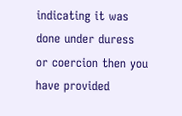indicating it was done under duress or coercion then you have provided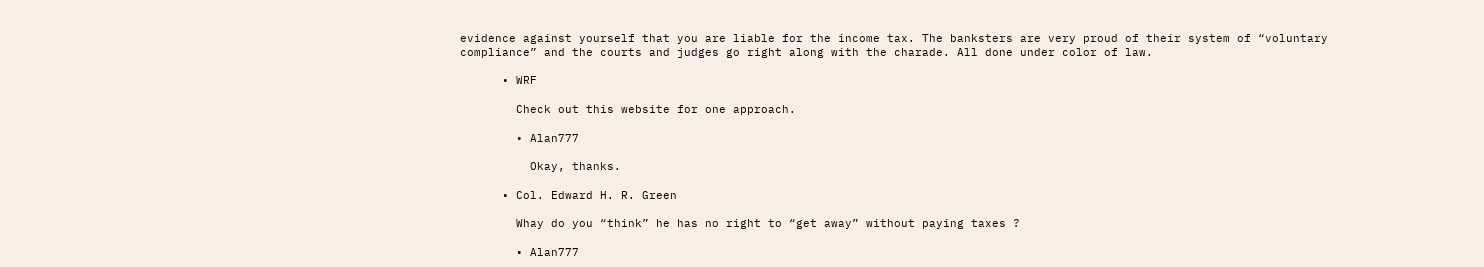evidence against yourself that you are liable for the income tax. The banksters are very proud of their system of “voluntary compliance” and the courts and judges go right along with the charade. All done under color of law.

      • WRF

        Check out this website for one approach.

        • Alan777

          Okay, thanks.

      • Col. Edward H. R. Green

        Whay do you “think” he has no right to “get away” without paying taxes ?

        • Alan777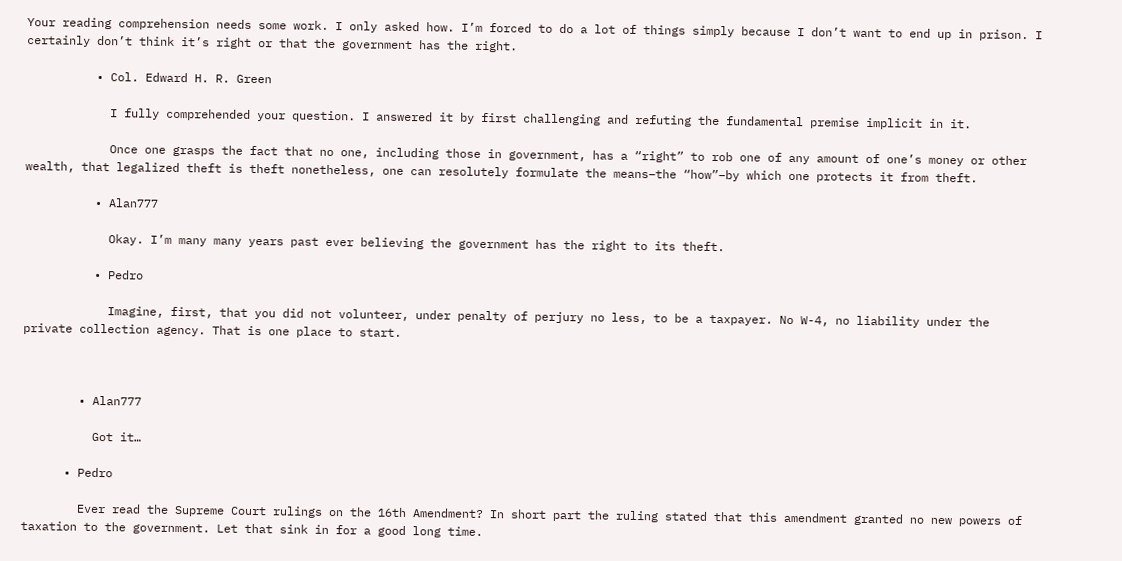Your reading comprehension needs some work. I only asked how. I’m forced to do a lot of things simply because I don’t want to end up in prison. I certainly don’t think it’s right or that the government has the right.

          • Col. Edward H. R. Green

            I fully comprehended your question. I answered it by first challenging and refuting the fundamental premise implicit in it.

            Once one grasps the fact that no one, including those in government, has a “right” to rob one of any amount of one’s money or other wealth, that legalized theft is theft nonetheless, one can resolutely formulate the means–the “how”–by which one protects it from theft.

          • Alan777

            Okay. I’m many many years past ever believing the government has the right to its theft.

          • Pedro

            Imagine, first, that you did not volunteer, under penalty of perjury no less, to be a taxpayer. No W-4, no liability under the private collection agency. That is one place to start.



        • Alan777

          Got it…

      • Pedro

        Ever read the Supreme Court rulings on the 16th Amendment? In short part the ruling stated that this amendment granted no new powers of taxation to the government. Let that sink in for a good long time.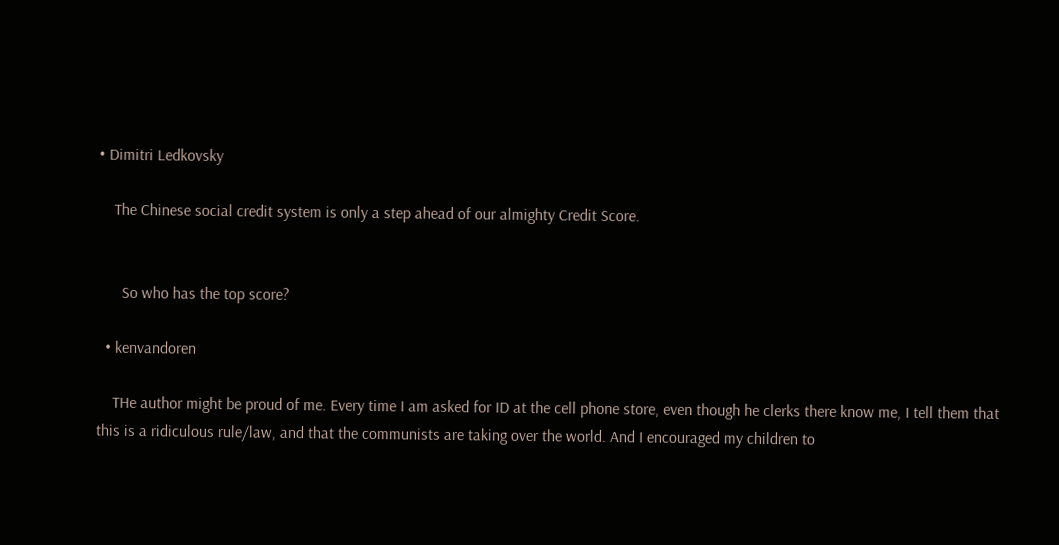• Dimitri Ledkovsky

    The Chinese social credit system is only a step ahead of our almighty Credit Score.


      So who has the top score?

  • kenvandoren

    THe author might be proud of me. Every time I am asked for ID at the cell phone store, even though he clerks there know me, I tell them that this is a ridiculous rule/law, and that the communists are taking over the world. And I encouraged my children to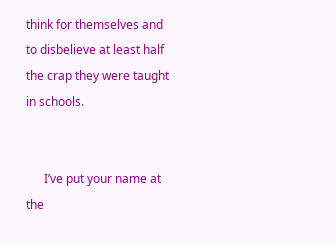think for themselves and to disbelieve at least half the crap they were taught in schools.


      I’ve put your name at the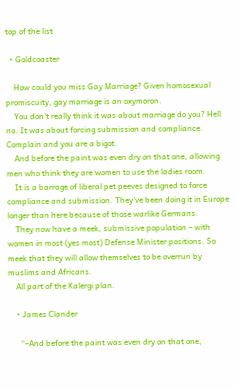top of the list

  • Goldcoaster

    How could you miss Gay Marriage? Given homosexual promiscuity, gay marriage is an oxymoron.
    You don’t really think it was about marriage do you? Hell no. It was about forcing submission and compliance. Complain and you are a bigot.
    And before the paint was even dry on that one, allowing men who think they are women to use the ladies room.
    It is a barrage of liberal pet peeves designed to force compliance and submission. They’ve been doing it in Europe longer than here because of those warlike Germans.
    They now have a meek, submissive population – with women in most (yes most) Defense Minister positions. So meek that they will allow themselves to be overrun by muslims and Africans.
    All part of the Kalergi plan.

    • James Clander

      “–And before the paint was even dry on that one,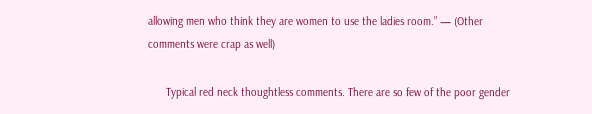allowing men who think they are women to use the ladies room.” — (Other comments were crap as well)

      Typical red neck thoughtless comments. There are so few of the poor gender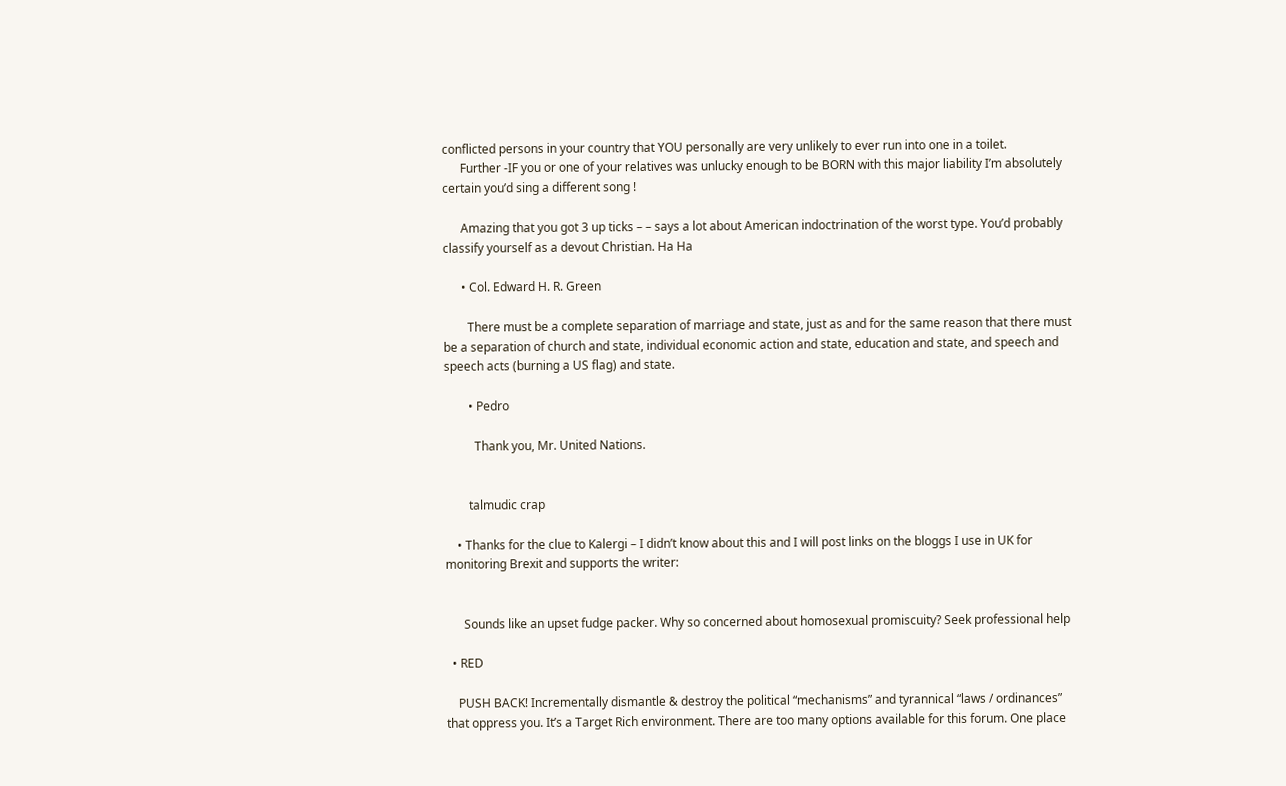conflicted persons in your country that YOU personally are very unlikely to ever run into one in a toilet.
      Further -IF you or one of your relatives was unlucky enough to be BORN with this major liability I’m absolutely certain you’d sing a different song !

      Amazing that you got 3 up ticks – – says a lot about American indoctrination of the worst type. You’d probably classify yourself as a devout Christian. Ha Ha

      • Col. Edward H. R. Green

        There must be a complete separation of marriage and state, just as and for the same reason that there must be a separation of church and state, individual economic action and state, education and state, and speech and speech acts (burning a US flag) and state.

        • Pedro

          Thank you, Mr. United Nations.


        talmudic crap

    • Thanks for the clue to Kalergi – I didn’t know about this and I will post links on the bloggs I use in UK for monitoring Brexit and supports the writer:


      Sounds like an upset fudge packer. Why so concerned about homosexual promiscuity? Seek professional help

  • RED

    PUSH BACK! Incrementally dismantle & destroy the political “mechanisms” and tyrannical “laws / ordinances” that oppress you. It’s a Target Rich environment. There are too many options available for this forum. One place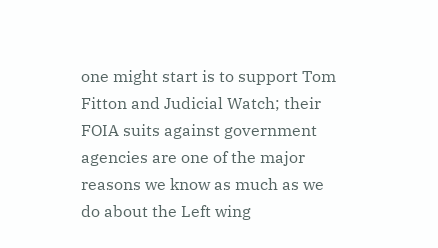one might start is to support Tom Fitton and Judicial Watch; their FOIA suits against government agencies are one of the major reasons we know as much as we do about the Left wing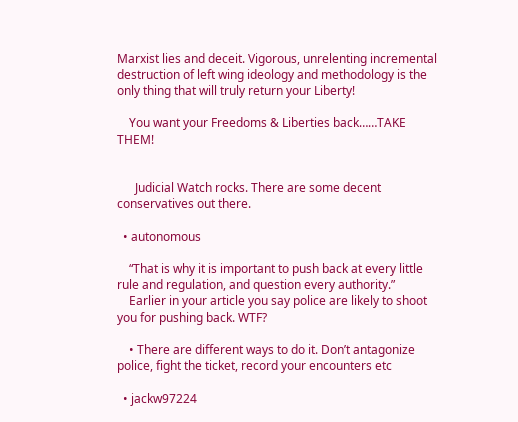Marxist lies and deceit. Vigorous, unrelenting incremental destruction of left wing ideology and methodology is the only thing that will truly return your Liberty!

    You want your Freedoms & Liberties back……TAKE THEM!


      Judicial Watch rocks. There are some decent conservatives out there.

  • autonomous

    “That is why it is important to push back at every little rule and regulation, and question every authority.”
    Earlier in your article you say police are likely to shoot you for pushing back. WTF?

    • There are different ways to do it. Don’t antagonize police, fight the ticket, record your encounters etc

  • jackw97224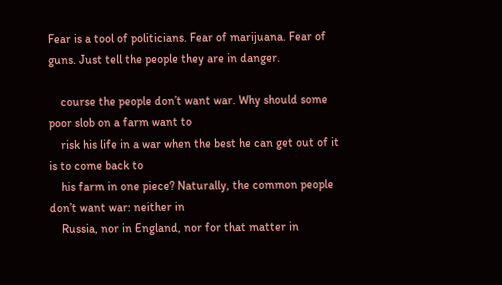Fear is a tool of politicians. Fear of marijuana. Fear of guns. Just tell the people they are in danger.

    course the people don’t want war. Why should some poor slob on a farm want to
    risk his life in a war when the best he can get out of it is to come back to
    his farm in one piece? Naturally, the common people don’t want war: neither in
    Russia, nor in England, nor for that matter in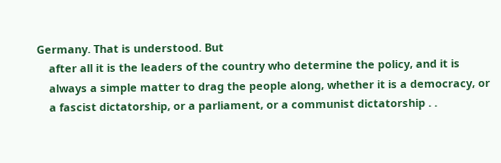Germany. That is understood. But
    after all it is the leaders of the country who determine the policy, and it is
    always a simple matter to drag the people along, whether it is a democracy, or
    a fascist dictatorship, or a parliament, or a communist dictatorship . .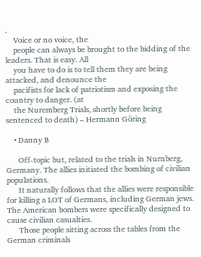.
    Voice or no voice, the
    people can always be brought to the bidding of the leaders. That is easy. All
    you have to do is to tell them they are being attacked, and denounce the
    pacifists for lack of patriotism and exposing the country to danger. (at
    the Nuremberg Trials, shortly before being sentenced to death) – Hermann Göring

    • Danny B

      Off-topic but, related to the trials in Nurnberg, Germany. The allies initiated the bombing of civilian populations.
      It naturally follows that the allies were responsible for killing a LOT of Germans, including German jews. The American bombers were specifically designed to cause civilian casualties.
      Those people sitting across the tables from the German criminals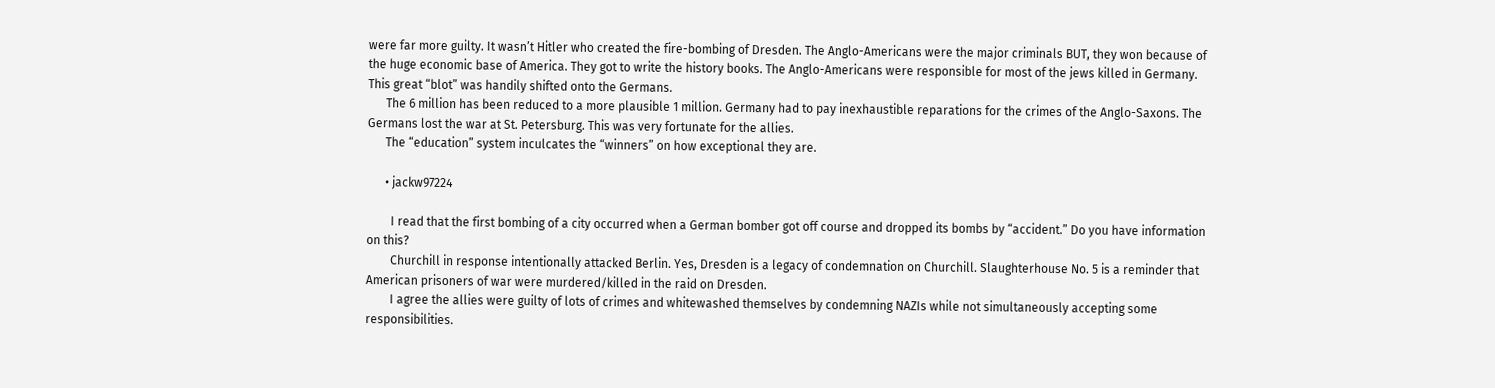were far more guilty. It wasn’t Hitler who created the fire-bombing of Dresden. The Anglo-Americans were the major criminals BUT, they won because of the huge economic base of America. They got to write the history books. The Anglo-Americans were responsible for most of the jews killed in Germany. This great “blot” was handily shifted onto the Germans.
      The 6 million has been reduced to a more plausible 1 million. Germany had to pay inexhaustible reparations for the crimes of the Anglo-Saxons. The Germans lost the war at St. Petersburg. This was very fortunate for the allies.
      The “education” system inculcates the “winners” on how exceptional they are.

      • jackw97224

        I read that the first bombing of a city occurred when a German bomber got off course and dropped its bombs by “accident.” Do you have information on this?
        Churchill in response intentionally attacked Berlin. Yes, Dresden is a legacy of condemnation on Churchill. Slaughterhouse No. 5 is a reminder that American prisoners of war were murdered/killed in the raid on Dresden.
        I agree the allies were guilty of lots of crimes and whitewashed themselves by condemning NAZIs while not simultaneously accepting some responsibilities.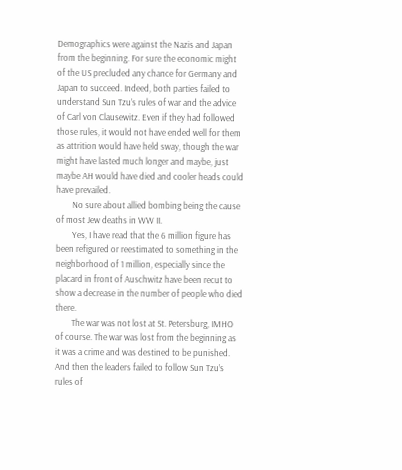Demographics were against the Nazis and Japan from the beginning. For sure the economic might of the US precluded any chance for Germany and Japan to succeed. Indeed, both parties failed to understand Sun Tzu’s rules of war and the advice of Carl von Clausewitz. Even if they had followed those rules, it would not have ended well for them as attrition would have held sway, though the war might have lasted much longer and maybe, just maybe AH would have died and cooler heads could have prevailed.
        No sure about allied bombing being the cause of most Jew deaths in WW II.
        Yes, I have read that the 6 million figure has been refigured or reestimated to something in the neighborhood of 1 million, especially since the placard in front of Auschwitz have been recut to show a decrease in the number of people who died there.
        The war was not lost at St. Petersburg, IMHO of course. The war was lost from the beginning as it was a crime and was destined to be punished. And then the leaders failed to follow Sun Tzu’s rules of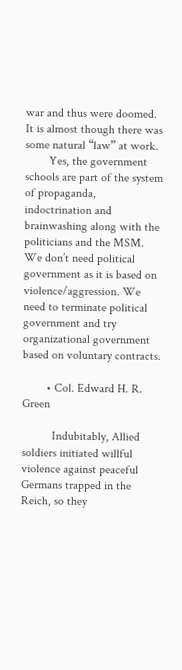war and thus were doomed. It is almost though there was some natural “law” at work.
        Yes, the government schools are part of the system of propaganda, indoctrination and brainwashing along with the politicians and the MSM. We don’t need political government as it is based on violence/aggression. We need to terminate political government and try organizational government based on voluntary contracts.

        • Col. Edward H. R. Green

          Indubitably, Allied soldiers initiated willful violence against peaceful Germans trapped in the Reich, so they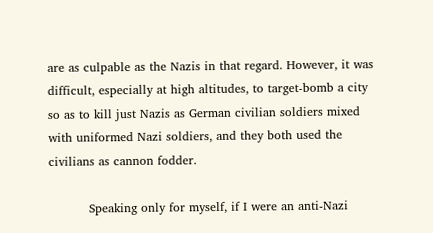are as culpable as the Nazis in that regard. However, it was difficult, especially at high altitudes, to target-bomb a city so as to kill just Nazis as German civilian soldiers mixed with uniformed Nazi soldiers, and they both used the civilians as cannon fodder.

          Speaking only for myself, if I were an anti-Nazi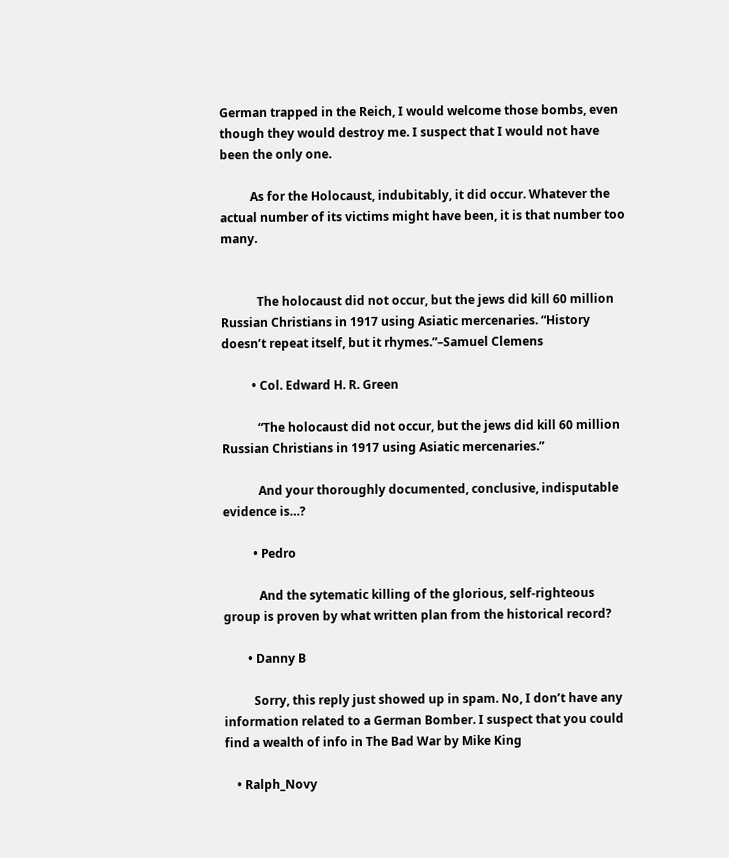German trapped in the Reich, I would welcome those bombs, even though they would destroy me. I suspect that I would not have been the only one.

          As for the Holocaust, indubitably, it did occur. Whatever the actual number of its victims might have been, it is that number too many.


            The holocaust did not occur, but the jews did kill 60 million Russian Christians in 1917 using Asiatic mercenaries. “History doesn’t repeat itself, but it rhymes.”–Samuel Clemens

          • Col. Edward H. R. Green

            “The holocaust did not occur, but the jews did kill 60 million Russian Christians in 1917 using Asiatic mercenaries.”

            And your thoroughly documented, conclusive, indisputable evidence is…?

          • Pedro

            And the sytematic killing of the glorious, self-righteous group is proven by what written plan from the historical record?

        • Danny B

          Sorry, this reply just showed up in spam. No, I don’t have any information related to a German Bomber. I suspect that you could find a wealth of info in The Bad War by Mike King

    • Ralph_Novy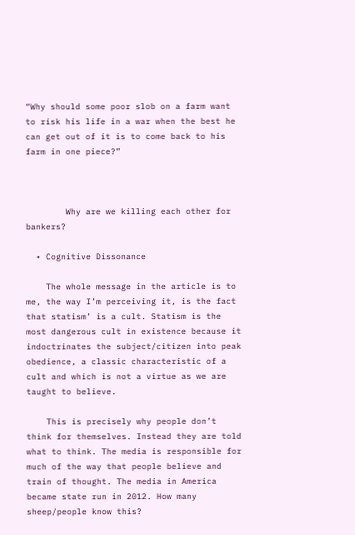“Why should some poor slob on a farm want to risk his life in a war when the best he can get out of it is to come back to his farm in one piece?”



        Why are we killing each other for bankers?

  • Cognitive Dissonance

    The whole message in the article is to me, the way I’m perceiving it, is the fact that statism’ is a cult. Statism is the most dangerous cult in existence because it indoctrinates the subject/citizen into peak obedience, a classic characteristic of a cult and which is not a virtue as we are taught to believe.

    This is precisely why people don’t think for themselves. Instead they are told what to think. The media is responsible for much of the way that people believe and train of thought. The media in America became state run in 2012. How many sheep/people know this?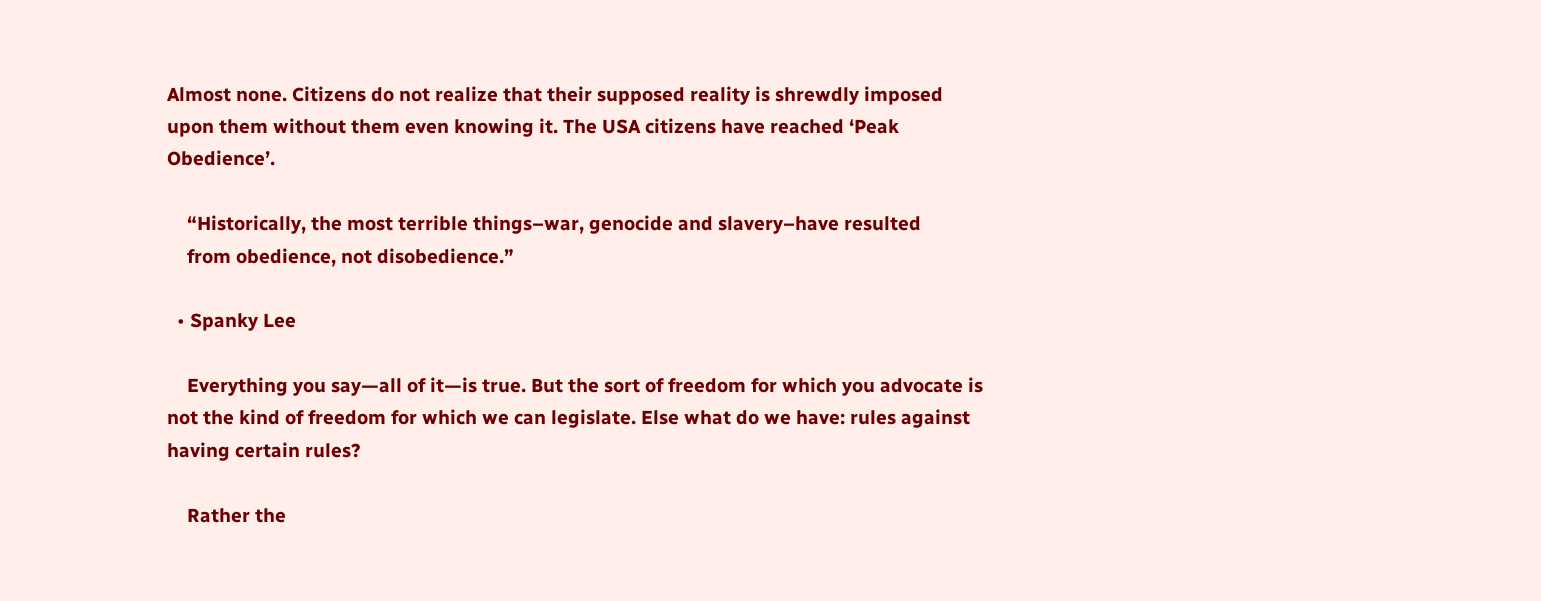Almost none. Citizens do not realize that their supposed reality is shrewdly imposed upon them without them even knowing it. The USA citizens have reached ‘Peak Obedience’.

    “Historically, the most terrible things–war, genocide and slavery–have resulted
    from obedience, not disobedience.”

  • Spanky Lee

    Everything you say—all of it—is true. But the sort of freedom for which you advocate is not the kind of freedom for which we can legislate. Else what do we have: rules against having certain rules?

    Rather the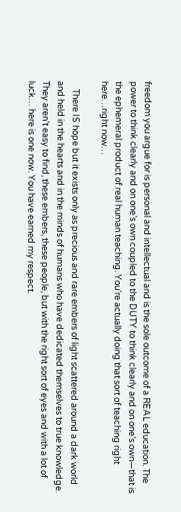freedom you argue for is personal and intellectual and is the sole outcome of a REAL education. The power to think clearly and on one’s own coupled to the DUTY to think clearly and on one’s own—that is the ephemeral product of real human teaching. You’re actually doing that sort of teaching right here…right now…

    There IS hope but it exists only as precious and rare embers of light scattered around a dark world and held in the hearts and in the minds of humans who have dedicated themselves to true knowledge. They aren’t easy to find, these embers, these people, but with the right sort of eyes and with a lot of luck… here is one now. You have earned my respect.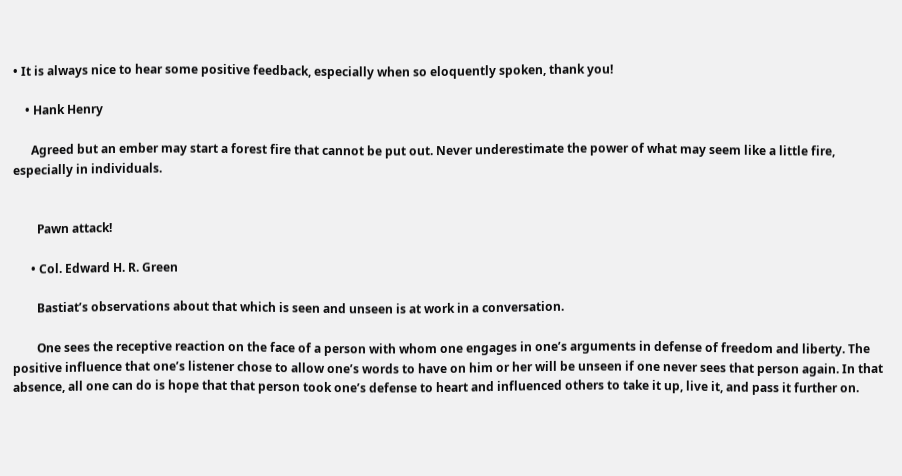• It is always nice to hear some positive feedback, especially when so eloquently spoken, thank you!

    • Hank Henry

      Agreed but an ember may start a forest fire that cannot be put out. Never underestimate the power of what may seem like a little fire, especially in individuals.


        Pawn attack!

      • Col. Edward H. R. Green

        Bastiat’s observations about that which is seen and unseen is at work in a conversation.

        One sees the receptive reaction on the face of a person with whom one engages in one’s arguments in defense of freedom and liberty. The positive influence that one’s listener chose to allow one’s words to have on him or her will be unseen if one never sees that person again. In that absence, all one can do is hope that that person took one’s defense to heart and influenced others to take it up, live it, and pass it further on.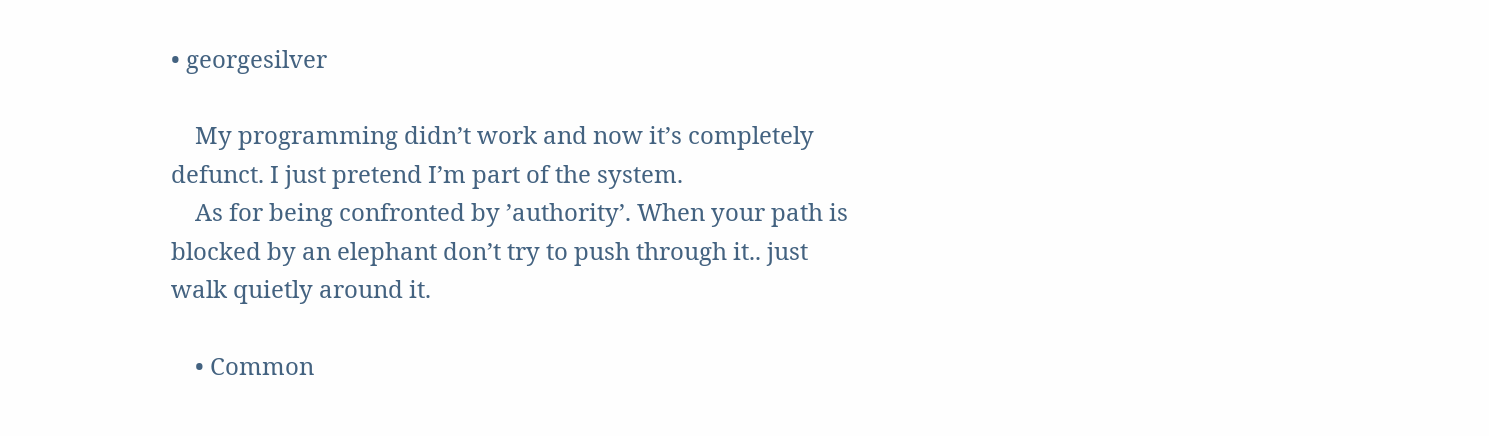• georgesilver

    My programming didn’t work and now it’s completely defunct. I just pretend I’m part of the system.
    As for being confronted by ’authority’. When your path is blocked by an elephant don’t try to push through it.. just walk quietly around it.

    • Common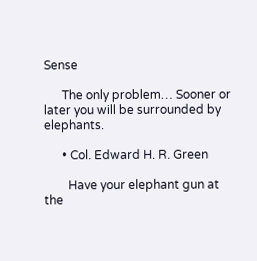Sense

      The only problem… Sooner or later you will be surrounded by elephants.

      • Col. Edward H. R. Green

        Have your elephant gun at the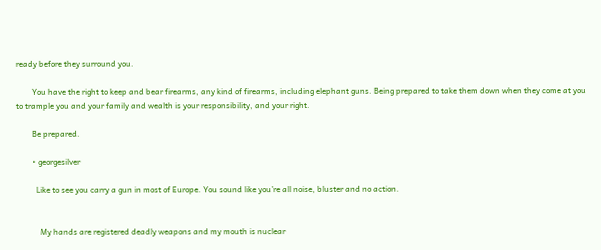ready before they surround you.

        You have the right to keep and bear firearms, any kind of firearms, including elephant guns. Being prepared to take them down when they come at you to trample you and your family and wealth is your responsibility, and your right.

        Be prepared.

        • georgesilver

          Like to see you carry a gun in most of Europe. You sound like you’re all noise, bluster and no action.


            My hands are registered deadly weapons and my mouth is nuclear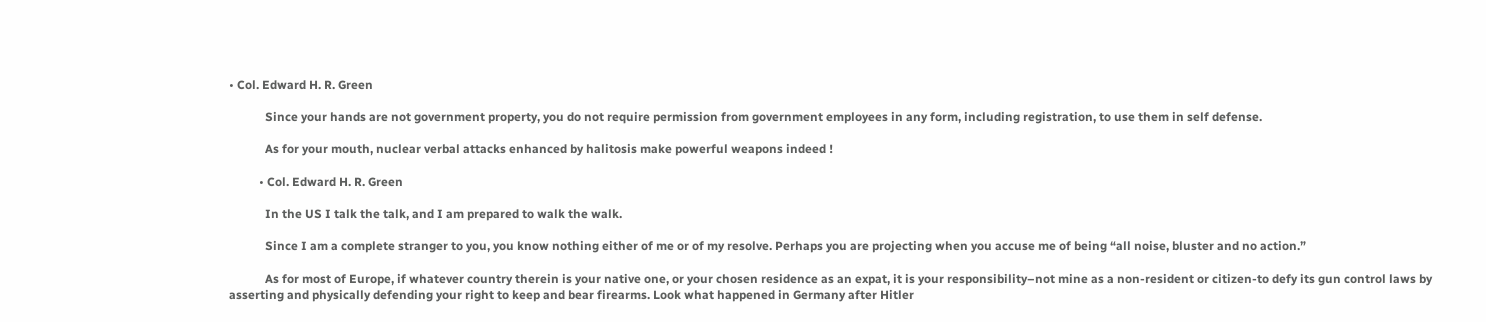• Col. Edward H. R. Green

            Since your hands are not government property, you do not require permission from government employees in any form, including registration, to use them in self defense.

            As for your mouth, nuclear verbal attacks enhanced by halitosis make powerful weapons indeed !

          • Col. Edward H. R. Green

            In the US I talk the talk, and I am prepared to walk the walk.

            Since I am a complete stranger to you, you know nothing either of me or of my resolve. Perhaps you are projecting when you accuse me of being “all noise, bluster and no action.”

            As for most of Europe, if whatever country therein is your native one, or your chosen residence as an expat, it is your responsibility–not mine as a non-resident or citizen-to defy its gun control laws by asserting and physically defending your right to keep and bear firearms. Look what happened in Germany after Hitler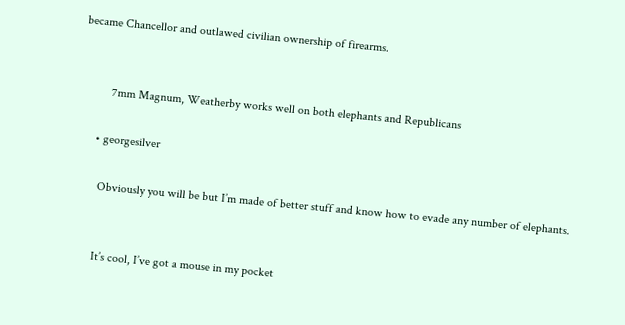became Chancellor and outlawed civilian ownership of firearms.


          7mm Magnum, Weatherby works well on both elephants and Republicans

      • georgesilver

        Obviously you will be but I’m made of better stuff and know how to evade any number of elephants.


        It’s cool, I’ve got a mouse in my pocket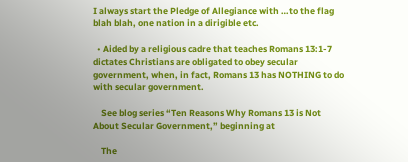I always start the Pledge of Allegiance with …to the flag blah blah, one nation in a dirigible etc.

  • Aided by a religious cadre that teaches Romans 13:1-7 dictates Christians are obligated to obey secular government, when, in fact, Romans 13 has NOTHING to do with secular government.

    See blog series “Ten Reasons Why Romans 13 is Not About Secular Government,” beginning at

    The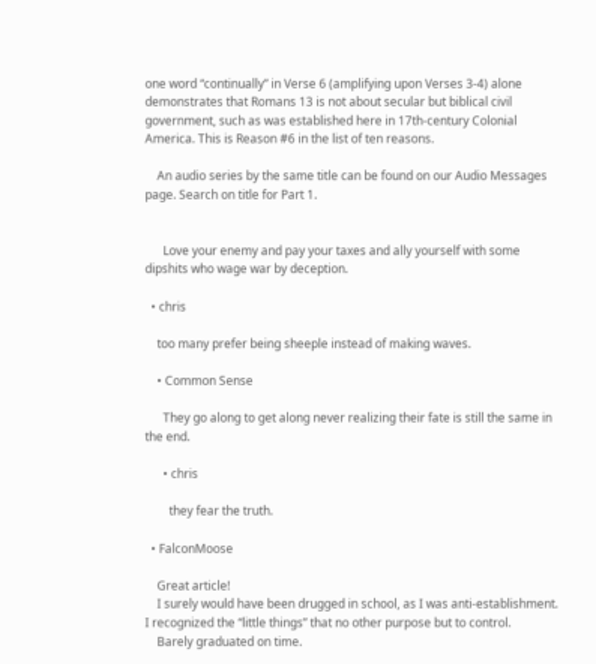one word “continually” in Verse 6 (amplifying upon Verses 3-4) alone demonstrates that Romans 13 is not about secular but biblical civil government, such as was established here in 17th-century Colonial America. This is Reason #6 in the list of ten reasons.

    An audio series by the same title can be found on our Audio Messages page. Search on title for Part 1.


      Love your enemy and pay your taxes and ally yourself with some dipshits who wage war by deception.

  • chris

    too many prefer being sheeple instead of making waves.

    • Common Sense

      They go along to get along never realizing their fate is still the same in the end.

      • chris

        they fear the truth.

  • FalconMoose

    Great article!
    I surely would have been drugged in school, as I was anti-establishment. I recognized the “little things” that no other purpose but to control.
    Barely graduated on time.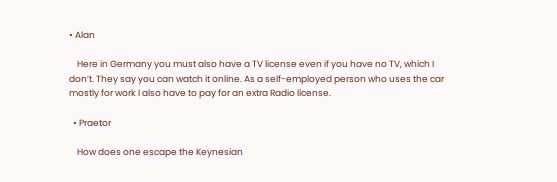• Alan

    Here in Germany you must also have a TV license even if you have no TV, which I don’t. They say you can watch it online. As a self-employed person who uses the car mostly for work I also have to pay for an extra Radio license.

  • Praetor

    How does one escape the Keynesian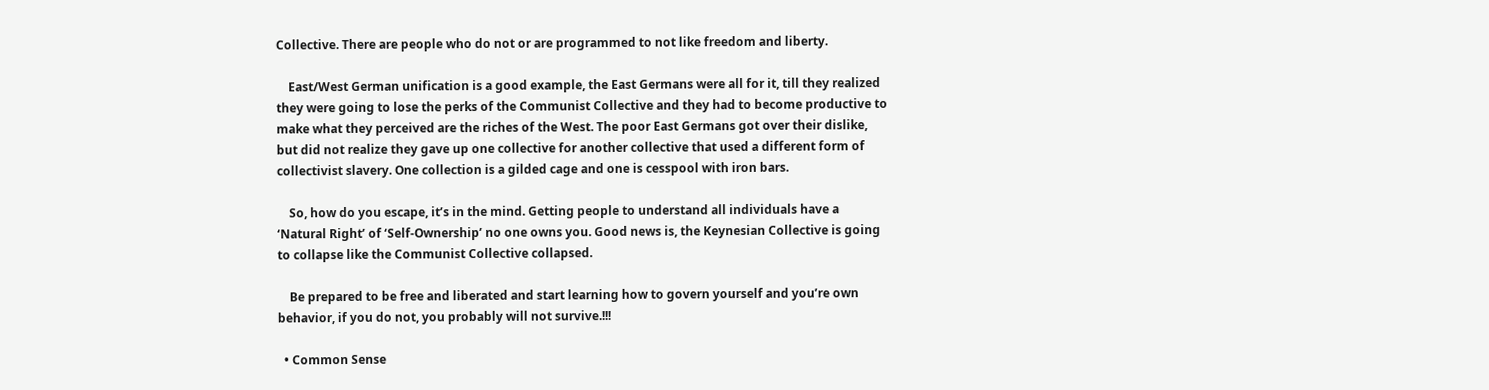Collective. There are people who do not or are programmed to not like freedom and liberty.

    East/West German unification is a good example, the East Germans were all for it, till they realized they were going to lose the perks of the Communist Collective and they had to become productive to make what they perceived are the riches of the West. The poor East Germans got over their dislike, but did not realize they gave up one collective for another collective that used a different form of collectivist slavery. One collection is a gilded cage and one is cesspool with iron bars.

    So, how do you escape, it’s in the mind. Getting people to understand all individuals have a ‘Natural Right’ of ‘Self-Ownership’ no one owns you. Good news is, the Keynesian Collective is going to collapse like the Communist Collective collapsed.

    Be prepared to be free and liberated and start learning how to govern yourself and you’re own behavior, if you do not, you probably will not survive.!!!

  • Common Sense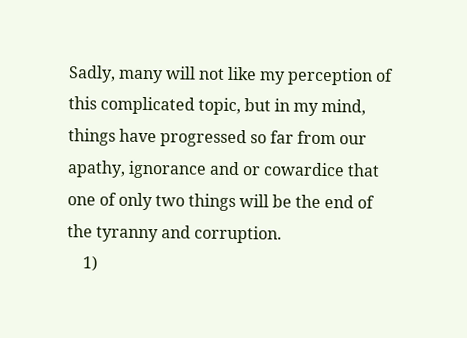Sadly, many will not like my perception of this complicated topic, but in my mind, things have progressed so far from our apathy, ignorance and or cowardice that one of only two things will be the end of the tyranny and corruption.
    1)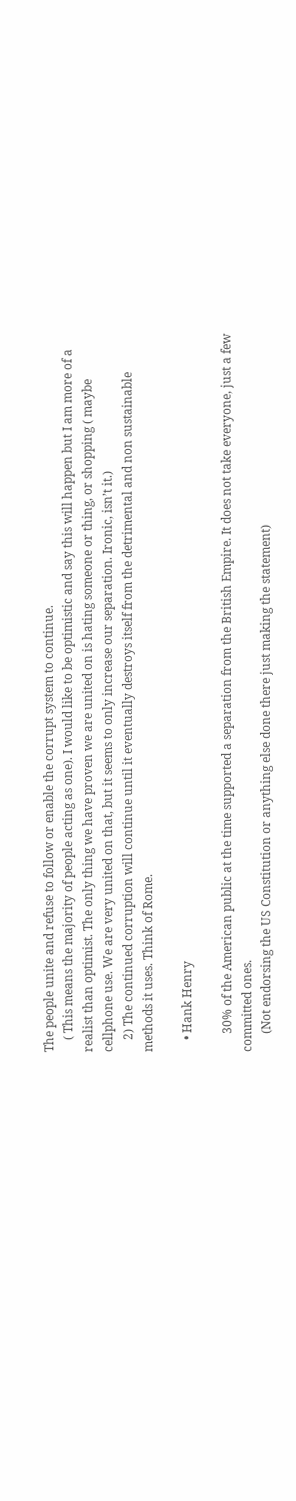The people unite and refuse to follow or enable the corrupt system to continue.
    ( This means the majority of people acting as one). I would like to be optimistic and say this will happen but I am more of a realist than optimist. The only thing we have proven we are united on is hating someone or thing, or shopping ( maybe cellphone use. We are very united on that, but it seems to only increase our separation. Ironic, isn’t it.)
    2) The continued corruption will continue until it eventually destroys itself from the detrimental and non sustainable methods it uses. Think of Rome.

    • Hank Henry

      30% of the American public at the time supported a separation from the British Empire. It does not take everyone, just a few committed ones.
      (Not endorsing the US Constitution or anything else done there just making the statement)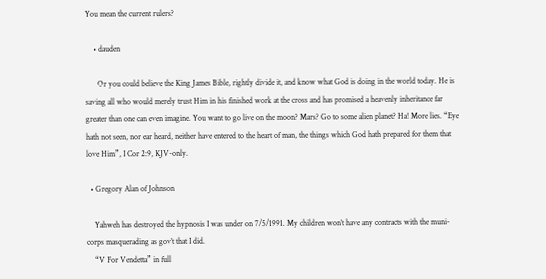You mean the current rulers?

    • dauden

      Or you could believe the King James Bible, rightly divide it, and know what God is doing in the world today. He is saving all who would merely trust Him in his finished work at the cross and has promised a heavenly inheritance far greater than one can even imagine. You want to go live on the moon? Mars? Go to some alien planet? Ha! More lies. “Eye hath not seen, nor ear heard, neither have entered to the heart of man, the things which God hath prepared for them that love Him”, I Cor 2:9, KJV-only.

  • Gregory Alan of Johnson

    Yahweh has destroyed the hypnosis I was under on 7/5/1991. My children won’t have any contracts with the muni-corps masquerading as gov’t that I did.
    “V For Vendetta” in full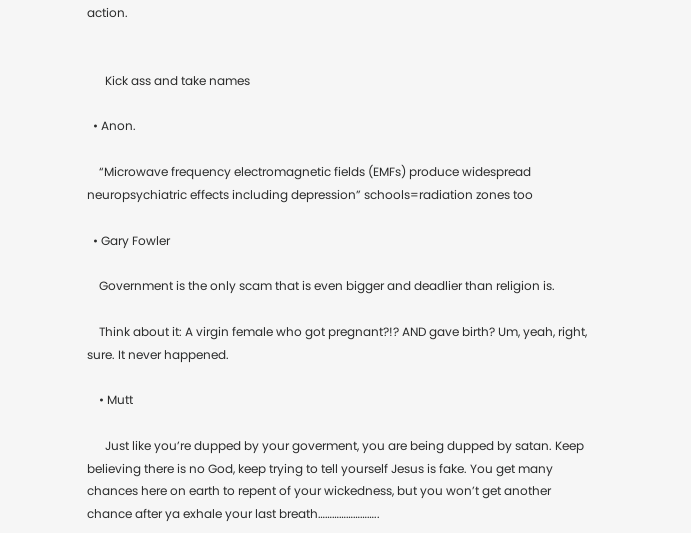action.


      Kick ass and take names

  • Anon.

    “Microwave frequency electromagnetic fields (EMFs) produce widespread neuropsychiatric effects including depression” schools=radiation zones too

  • Gary Fowler

    Government is the only scam that is even bigger and deadlier than religion is.

    Think about it: A virgin female who got pregnant?!? AND gave birth? Um, yeah, right, sure. It never happened.

    • Mutt

      Just like you’re dupped by your goverment, you are being dupped by satan. Keep believing there is no God, keep trying to tell yourself Jesus is fake. You get many chances here on earth to repent of your wickedness, but you won’t get another chance after ya exhale your last breath……………………..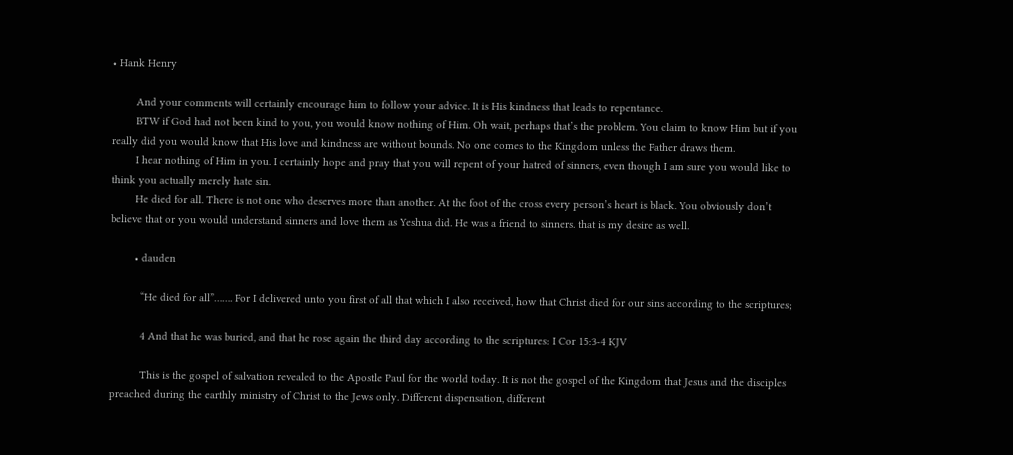• Hank Henry

        And your comments will certainly encourage him to follow your advice. It is His kindness that leads to repentance.
        BTW if God had not been kind to you, you would know nothing of Him. Oh wait, perhaps that’s the problem. You claim to know Him but if you really did you would know that His love and kindness are without bounds. No one comes to the Kingdom unless the Father draws them.
        I hear nothing of Him in you. I certainly hope and pray that you will repent of your hatred of sinners, even though I am sure you would like to think you actually merely hate sin.
        He died for all. There is not one who deserves more than another. At the foot of the cross every person’s heart is black. You obviously don’t believe that or you would understand sinners and love them as Yeshua did. He was a friend to sinners. that is my desire as well.

        • dauden

          “He died for all”……. For I delivered unto you first of all that which I also received, how that Christ died for our sins according to the scriptures;

          4 And that he was buried, and that he rose again the third day according to the scriptures: I Cor 15:3-4 KJV

          This is the gospel of salvation revealed to the Apostle Paul for the world today. It is not the gospel of the Kingdom that Jesus and the disciples preached during the earthly ministry of Christ to the Jews only. Different dispensation, different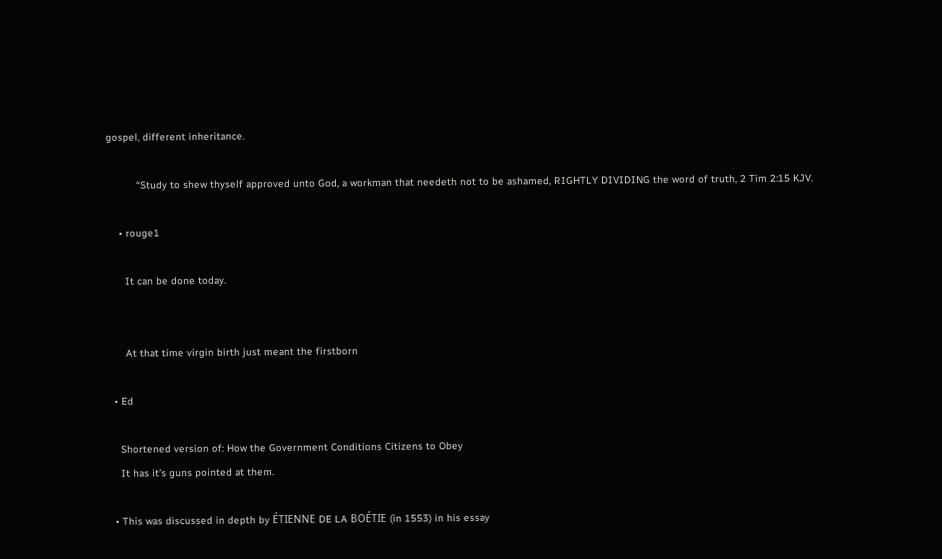gospel, different inheritance.

          “Study to shew thyself approved unto God, a workman that needeth not to be ashamed, RIGHTLY DIVIDING the word of truth, 2 Tim 2:15 KJV.

    • rouge1

      It can be done today.


      At that time virgin birth just meant the firstborn

  • Ed

    Shortened version of: How the Government Conditions Citizens to Obey
    It has it’s guns pointed at them.

  • This was discussed in depth by ÉTIENNE DE LA BOÉTIE (in 1553) in his essay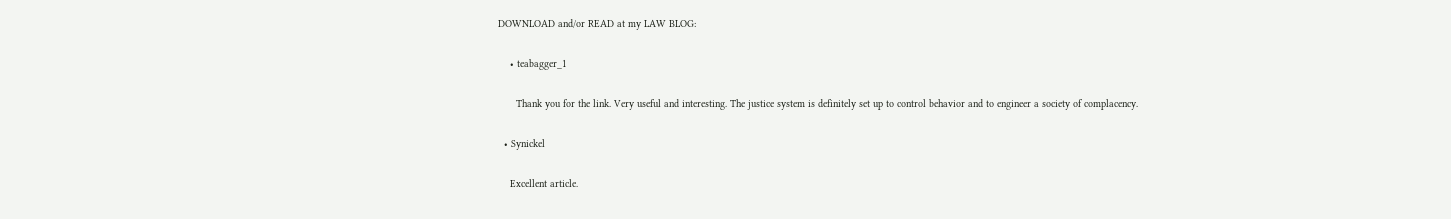DOWNLOAD and/or READ at my LAW BLOG:

    • teabagger_1

      Thank you for the link. Very useful and interesting. The justice system is definitely set up to control behavior and to engineer a society of complacency.

  • Synickel

    Excellent article.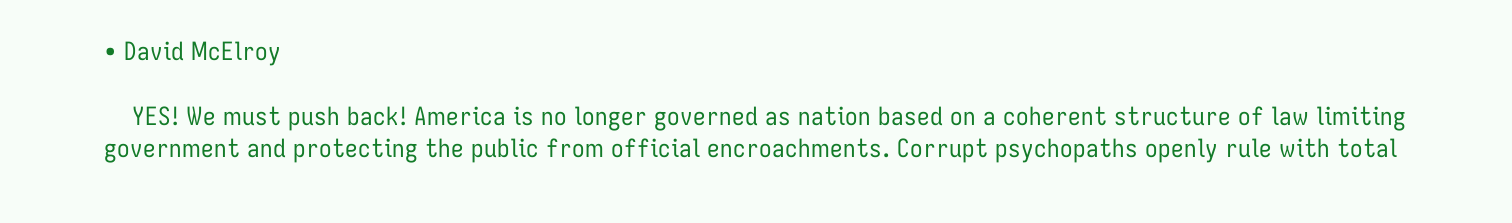• David McElroy

    YES! We must push back! America is no longer governed as nation based on a coherent structure of law limiting government and protecting the public from official encroachments. Corrupt psychopaths openly rule with total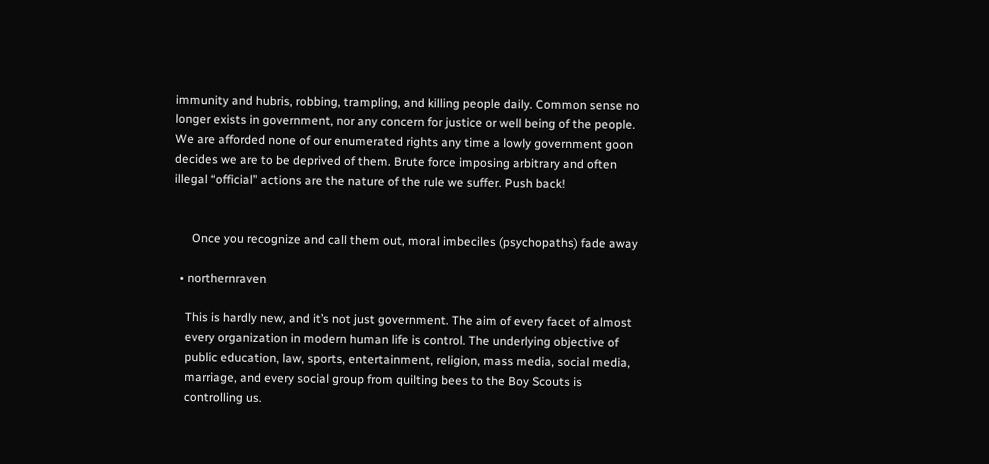immunity and hubris, robbing, trampling, and killing people daily. Common sense no longer exists in government, nor any concern for justice or well being of the people. We are afforded none of our enumerated rights any time a lowly government goon decides we are to be deprived of them. Brute force imposing arbitrary and often illegal “official” actions are the nature of the rule we suffer. Push back!


      Once you recognize and call them out, moral imbeciles (psychopaths) fade away

  • northernraven

    This is hardly new, and it’s not just government. The aim of every facet of almost
    every organization in modern human life is control. The underlying objective of
    public education, law, sports, entertainment, religion, mass media, social media,
    marriage, and every social group from quilting bees to the Boy Scouts is
    controlling us.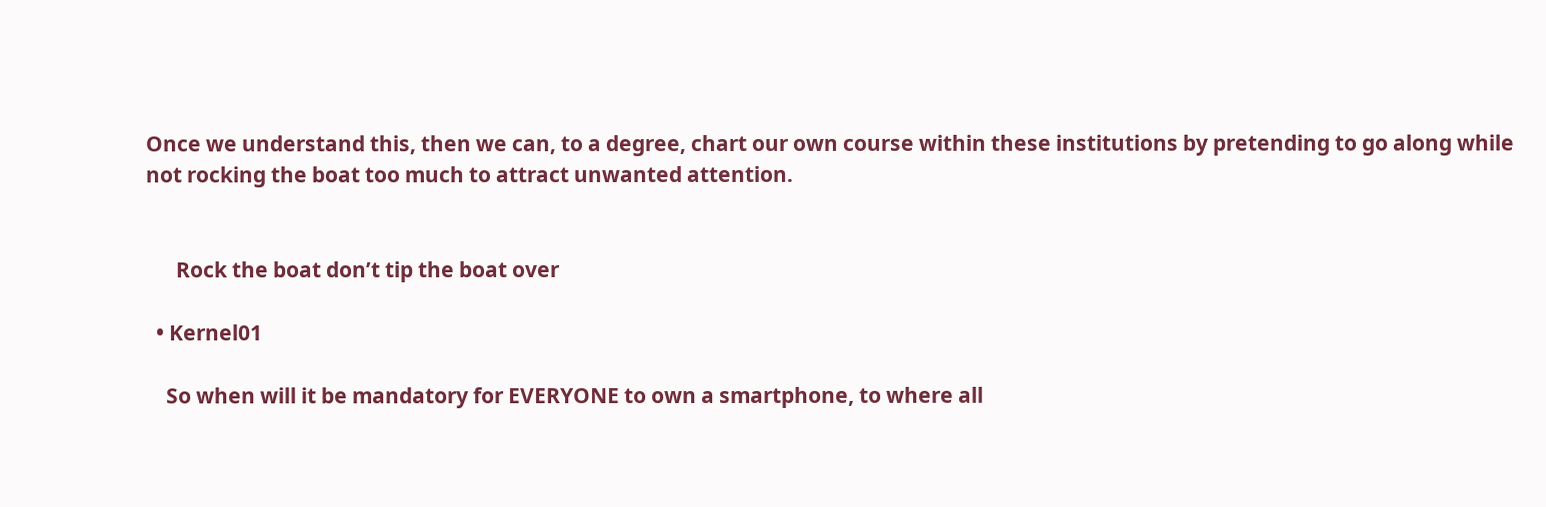Once we understand this, then we can, to a degree, chart our own course within these institutions by pretending to go along while not rocking the boat too much to attract unwanted attention.


      Rock the boat don’t tip the boat over

  • Kernel01

    So when will it be mandatory for EVERYONE to own a smartphone, to where all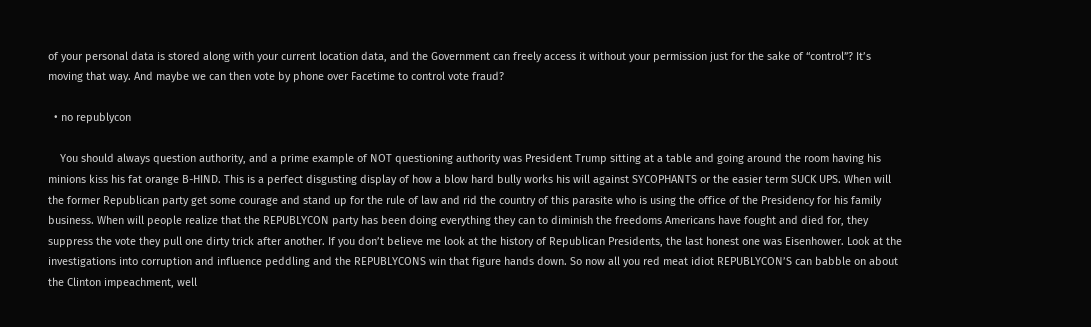of your personal data is stored along with your current location data, and the Government can freely access it without your permission just for the sake of “control”? It’s moving that way. And maybe we can then vote by phone over Facetime to control vote fraud?

  • no republycon

    You should always question authority, and a prime example of NOT questioning authority was President Trump sitting at a table and going around the room having his minions kiss his fat orange B-HIND. This is a perfect disgusting display of how a blow hard bully works his will against SYCOPHANTS or the easier term SUCK UPS. When will the former Republican party get some courage and stand up for the rule of law and rid the country of this parasite who is using the office of the Presidency for his family business. When will people realize that the REPUBLYCON party has been doing everything they can to diminish the freedoms Americans have fought and died for, they suppress the vote they pull one dirty trick after another. If you don’t believe me look at the history of Republican Presidents, the last honest one was Eisenhower. Look at the investigations into corruption and influence peddling and the REPUBLYCONS win that figure hands down. So now all you red meat idiot REPUBLYCON’S can babble on about the Clinton impeachment, well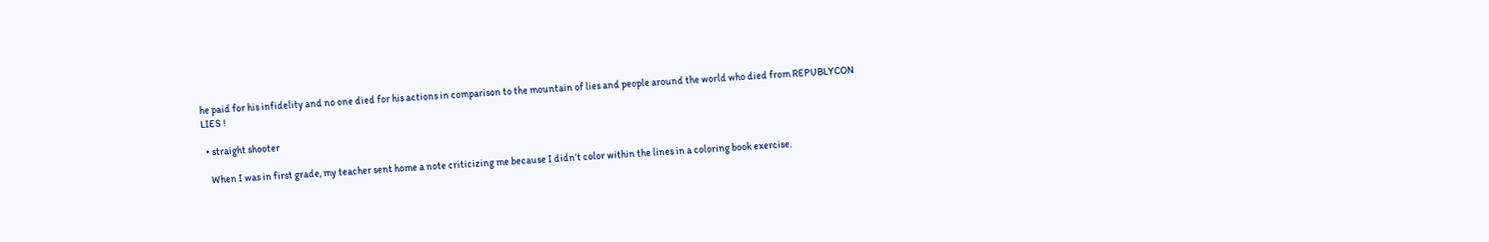he paid for his infidelity and no one died for his actions in comparison to the mountain of lies and people around the world who died from REPUBLYCON LIES !

  • straight shooter

    When I was in first grade, my teacher sent home a note criticizing me because I didn’t color within the lines in a coloring book exercise.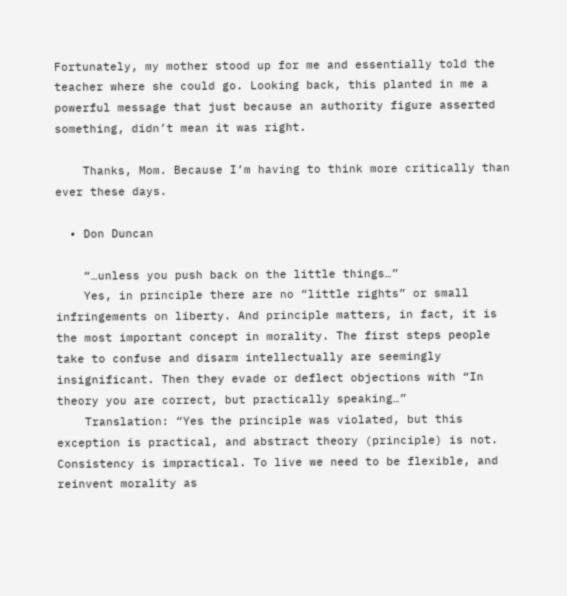Fortunately, my mother stood up for me and essentially told the teacher where she could go. Looking back, this planted in me a powerful message that just because an authority figure asserted something, didn’t mean it was right.

    Thanks, Mom. Because I’m having to think more critically than ever these days.

  • Don Duncan

    “…unless you push back on the little things…”
    Yes, in principle there are no “little rights” or small infringements on liberty. And principle matters, in fact, it is the most important concept in morality. The first steps people take to confuse and disarm intellectually are seemingly insignificant. Then they evade or deflect objections with “In theory you are correct, but practically speaking…”
    Translation: “Yes the principle was violated, but this exception is practical, and abstract theory (principle) is not. Consistency is impractical. To live we need to be flexible, and reinvent morality as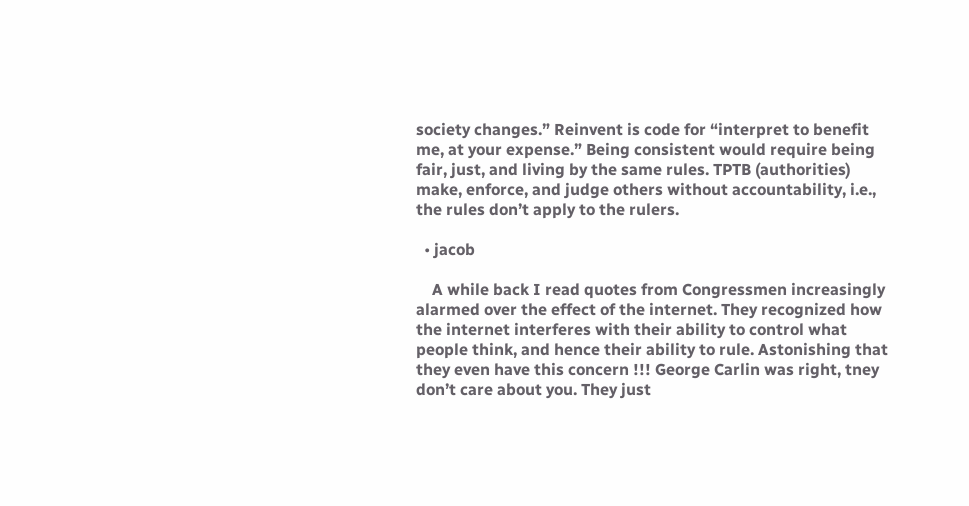society changes.” Reinvent is code for “interpret to benefit me, at your expense.” Being consistent would require being fair, just, and living by the same rules. TPTB (authorities) make, enforce, and judge others without accountability, i.e., the rules don’t apply to the rulers.

  • jacob

    A while back I read quotes from Congressmen increasingly alarmed over the effect of the internet. They recognized how the internet interferes with their ability to control what people think, and hence their ability to rule. Astonishing that they even have this concern !!! George Carlin was right, tney don’t care about you. They just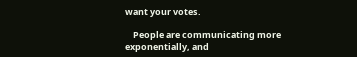want your votes.

    People are communicating more exponentially, and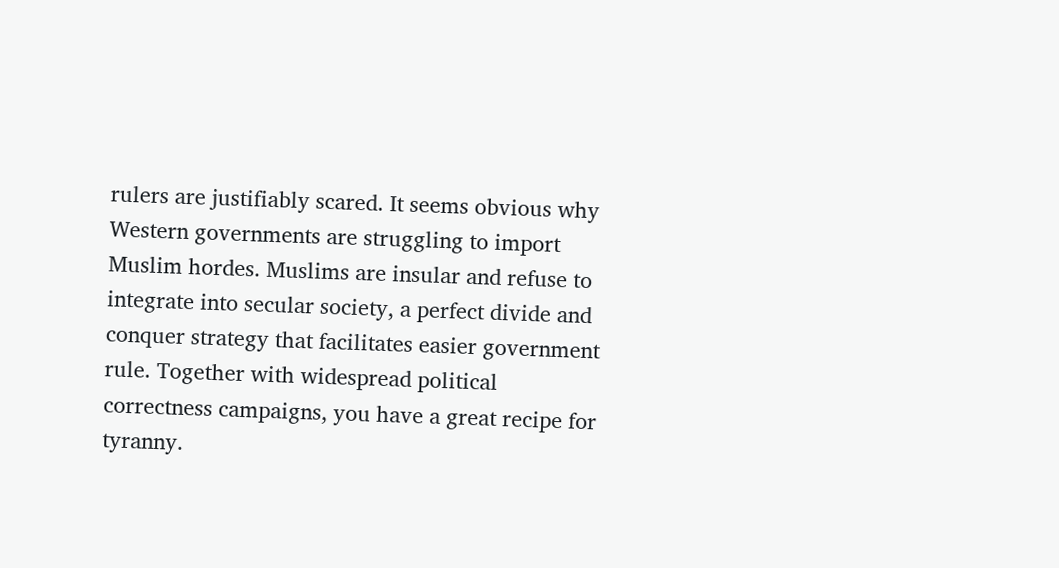rulers are justifiably scared. It seems obvious why Western governments are struggling to import Muslim hordes. Muslims are insular and refuse to integrate into secular society, a perfect divide and conquer strategy that facilitates easier government rule. Together with widespread political correctness campaigns, you have a great recipe for tyranny.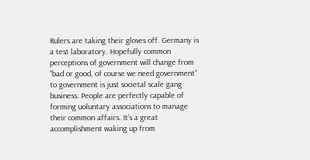Rulers are taking their gloves off. Germany is a test laboratory. Hopefully common perceptions of government will change from “bad or good, of course we need government” to government is just societal scale gang business. People are perfectly capable of forming uoluntary associations to manage their common affairs. It’s a great accomplishment waking up from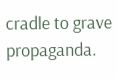cradle to grave propaganda.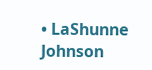• LaShunne Johnson